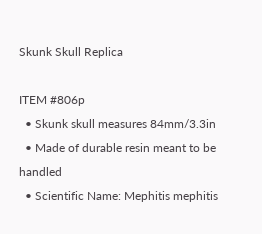Skunk Skull Replica

ITEM #806p
  • Skunk skull measures 84mm/3.3in
  • Made of durable resin meant to be handled
  • Scientific Name: Mephitis mephitis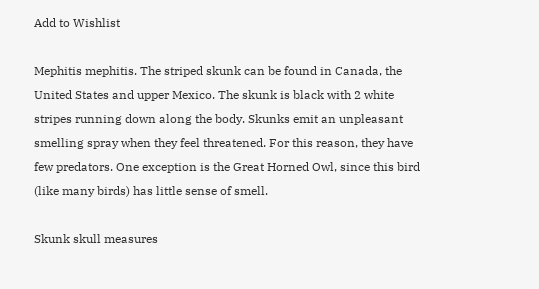Add to Wishlist

Mephitis mephitis. The striped skunk can be found in Canada, the United States and upper Mexico. The skunk is black with 2 white stripes running down along the body. Skunks emit an unpleasant smelling spray when they feel threatened. For this reason, they have few predators. One exception is the Great Horned Owl, since this bird (like many birds) has little sense of smell.

Skunk skull measures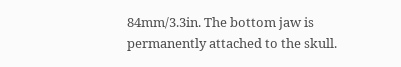84mm/3.3in. The bottom jaw is permanently attached to the skull.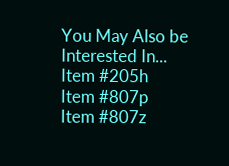You May Also be Interested In...
Item #205h
Item #807p
Item #807z